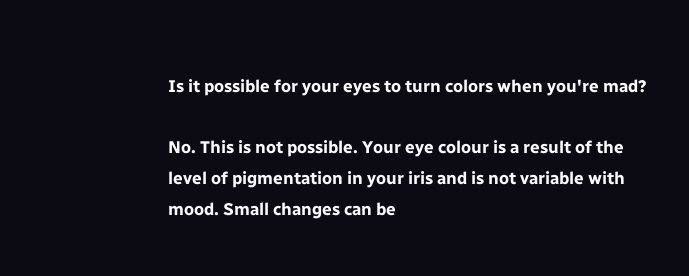Is it possible for your eyes to turn colors when you're mad?

No. This is not possible. Your eye colour is a result of the level of pigmentation in your iris and is not variable with mood. Small changes can be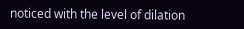noticed with the level of dilation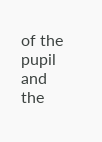of the pupil and the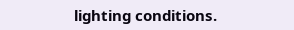lighting conditions.